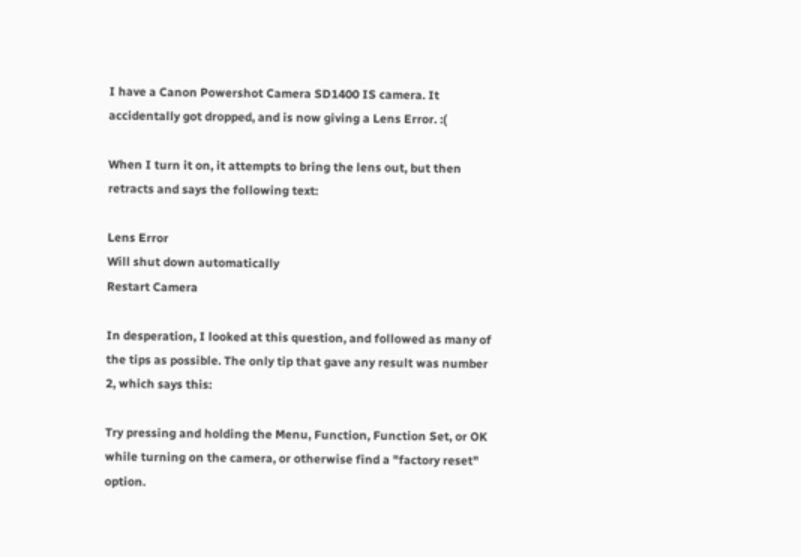I have a Canon Powershot Camera SD1400 IS camera. It accidentally got dropped, and is now giving a Lens Error. :(

When I turn it on, it attempts to bring the lens out, but then retracts and says the following text:

Lens Error
Will shut down automatically
Restart Camera

In desperation, I looked at this question, and followed as many of the tips as possible. The only tip that gave any result was number 2, which says this:

Try pressing and holding the Menu, Function, Function Set, or OK while turning on the camera, or otherwise find a "factory reset" option.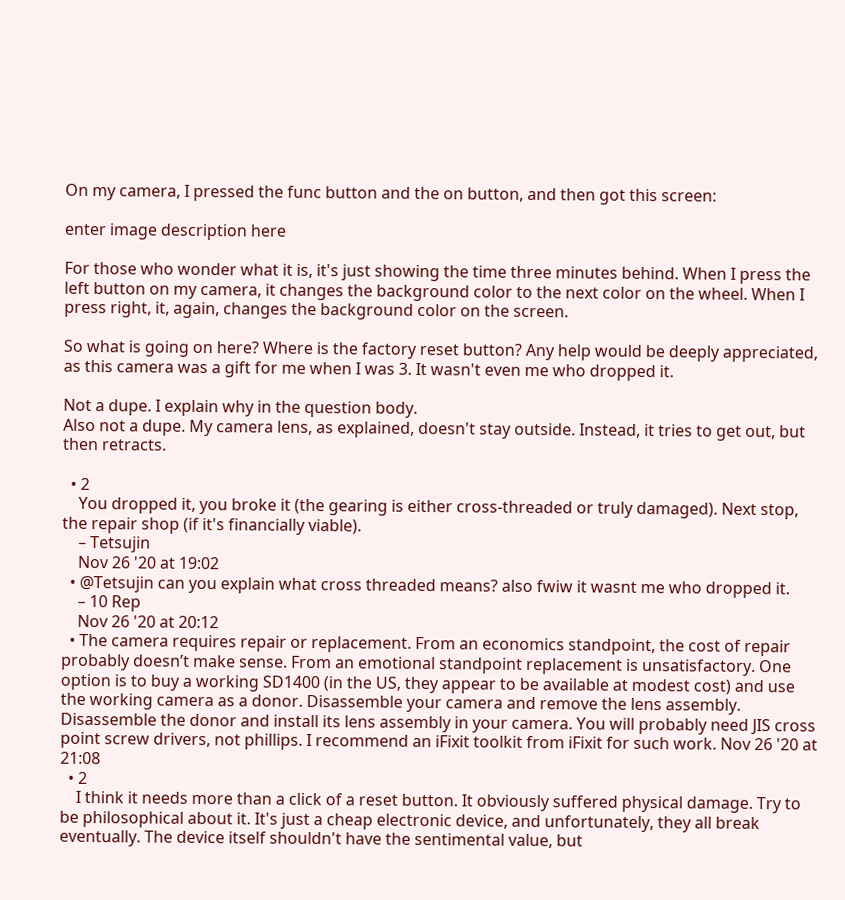On my camera, I pressed the func button and the on button, and then got this screen:

enter image description here

For those who wonder what it is, it's just showing the time three minutes behind. When I press the left button on my camera, it changes the background color to the next color on the wheel. When I press right, it, again, changes the background color on the screen.

So what is going on here? Where is the factory reset button? Any help would be deeply appreciated, as this camera was a gift for me when I was 3. It wasn't even me who dropped it.

Not a dupe. I explain why in the question body.
Also not a dupe. My camera lens, as explained, doesn't stay outside. Instead, it tries to get out, but then retracts.

  • 2
    You dropped it, you broke it (the gearing is either cross-threaded or truly damaged). Next stop, the repair shop (if it's financially viable).
    – Tetsujin
    Nov 26 '20 at 19:02
  • @Tetsujin can you explain what cross threaded means? also fwiw it wasnt me who dropped it.
    – 10 Rep
    Nov 26 '20 at 20:12
  • The camera requires repair or replacement. From an economics standpoint, the cost of repair probably doesn’t make sense. From an emotional standpoint replacement is unsatisfactory. One option is to buy a working SD1400 (in the US, they appear to be available at modest cost) and use the working camera as a donor. Disassemble your camera and remove the lens assembly. Disassemble the donor and install its lens assembly in your camera. You will probably need JIS cross point screw drivers, not phillips. I recommend an iFixit toolkit from iFixit for such work. Nov 26 '20 at 21:08
  • 2
    I think it needs more than a click of a reset button. It obviously suffered physical damage. Try to be philosophical about it. It's just a cheap electronic device, and unfortunately, they all break eventually. The device itself shouldn't have the sentimental value, but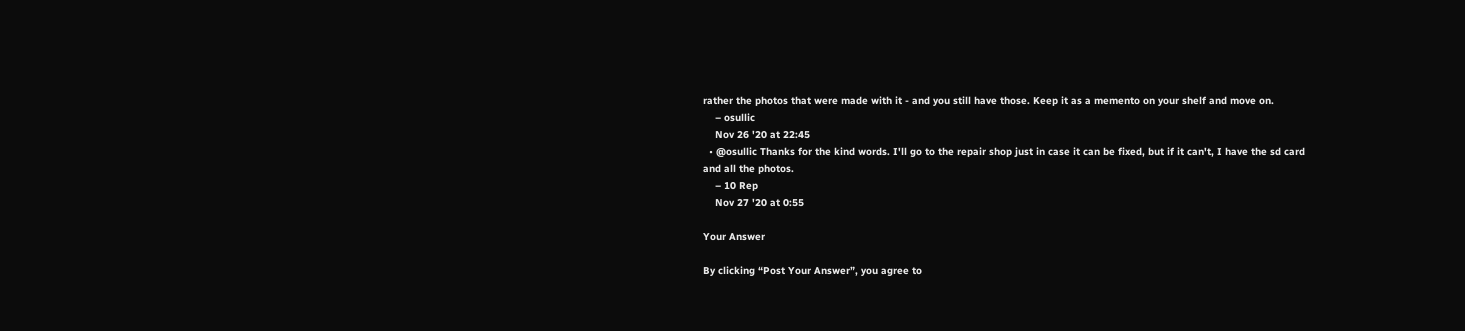rather the photos that were made with it - and you still have those. Keep it as a memento on your shelf and move on.
    – osullic
    Nov 26 '20 at 22:45
  • @osullic Thanks for the kind words. I'll go to the repair shop just in case it can be fixed, but if it can't, I have the sd card and all the photos.
    – 10 Rep
    Nov 27 '20 at 0:55

Your Answer

By clicking “Post Your Answer”, you agree to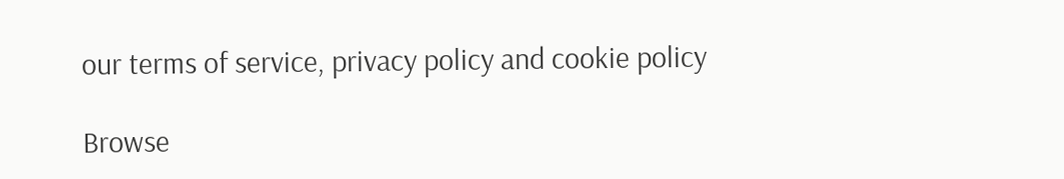our terms of service, privacy policy and cookie policy

Browse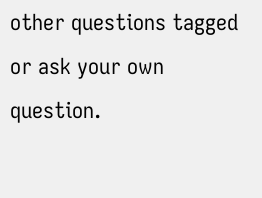other questions tagged or ask your own question.